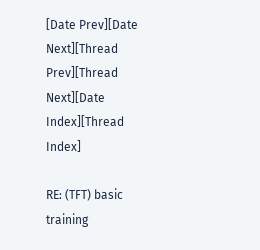[Date Prev][Date Next][Thread Prev][Thread Next][Date Index][Thread Index]

RE: (TFT) basic training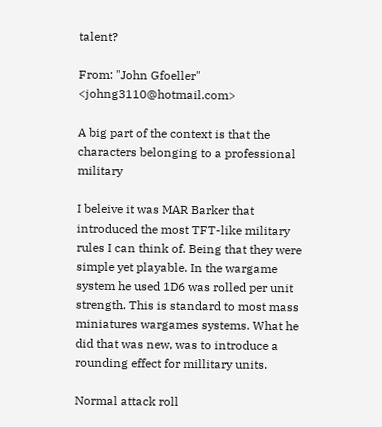talent?

From: "John Gfoeller" <johng3110@hotmail.com>

A big part of the context is that the characters belonging to a professional military

I beleive it was MAR Barker that introduced the most TFT-like military rules I can think of. Being that they were simple yet playable. In the wargame system he used 1D6 was rolled per unit strength. This is standard to most mass miniatures wargames systems. What he did that was new, was to introduce a rounding effect for millitary units.

Normal attack roll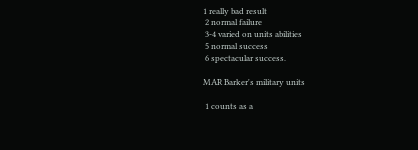1 really bad result
 2 normal failure
 3-4 varied on units abilities
 5 normal success
 6 spectacular success.

MAR Barker's military units

 1 counts as a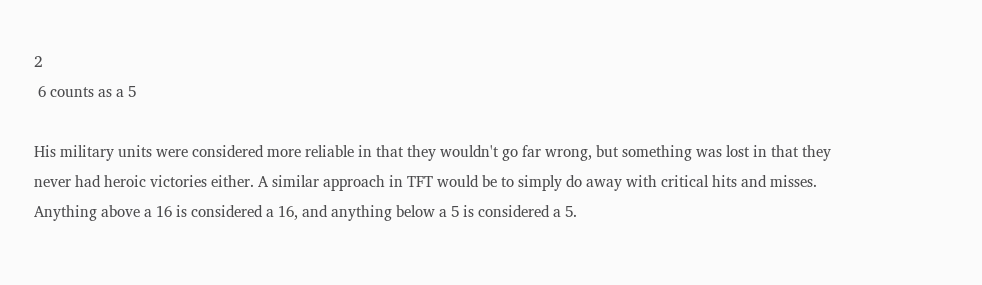2
 6 counts as a 5

His military units were considered more reliable in that they wouldn't go far wrong, but something was lost in that they never had heroic victories either. A similar approach in TFT would be to simply do away with critical hits and misses. Anything above a 16 is considered a 16, and anything below a 5 is considered a 5.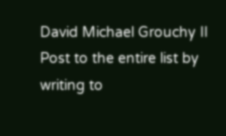David Michael Grouchy II
Post to the entire list by writing to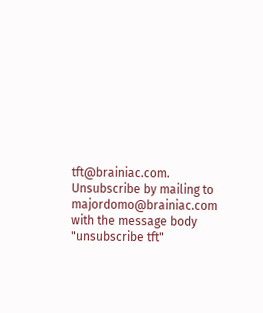tft@brainiac.com.
Unsubscribe by mailing to majordomo@brainiac.com with the message body
"unsubscribe tft"